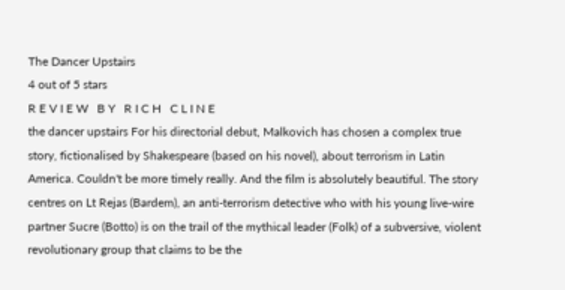The Dancer Upstairs
4 out of 5 stars
R E V I E W   B Y   R I C H   C L I N E
the dancer upstairs For his directorial debut, Malkovich has chosen a complex true story, fictionalised by Shakespeare (based on his novel), about terrorism in Latin America. Couldn't be more timely really. And the film is absolutely beautiful. The story centres on Lt Rejas (Bardem), an anti-terrorism detective who with his young live-wire partner Sucre (Botto) is on the trail of the mythical leader (Folk) of a subversive, violent revolutionary group that claims to be the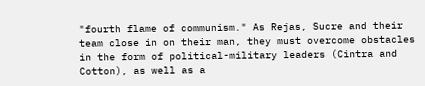"fourth flame of communism." As Rejas, Sucre and their team close in on their man, they must overcome obstacles in the form of political-military leaders (Cintra and Cotton), as well as a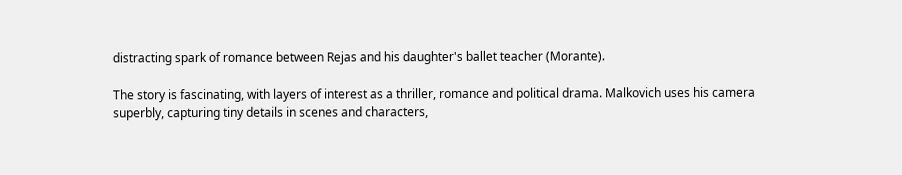distracting spark of romance between Rejas and his daughter's ballet teacher (Morante).

The story is fascinating, with layers of interest as a thriller, romance and political drama. Malkovich uses his camera superbly, capturing tiny details in scenes and characters,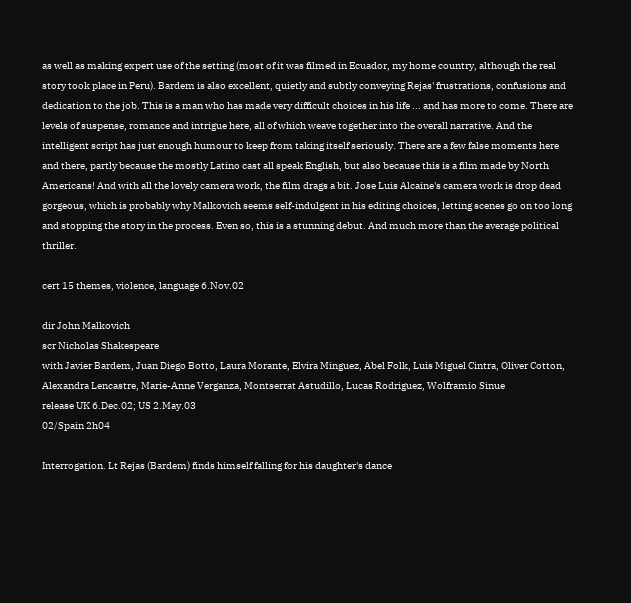as well as making expert use of the setting (most of it was filmed in Ecuador, my home country, although the real story took place in Peru). Bardem is also excellent, quietly and subtly conveying Rejas' frustrations, confusions and dedication to the job. This is a man who has made very difficult choices in his life ... and has more to come. There are levels of suspense, romance and intrigue here, all of which weave together into the overall narrative. And the intelligent script has just enough humour to keep from taking itself seriously. There are a few false moments here and there, partly because the mostly Latino cast all speak English, but also because this is a film made by North Americans! And with all the lovely camera work, the film drags a bit. Jose Luis Alcaine's camera work is drop dead gorgeous, which is probably why Malkovich seems self-indulgent in his editing choices, letting scenes go on too long and stopping the story in the process. Even so, this is a stunning debut. And much more than the average political thriller.

cert 15 themes, violence, language 6.Nov.02

dir John Malkovich
scr Nicholas Shakespeare
with Javier Bardem, Juan Diego Botto, Laura Morante, Elvira Minguez, Abel Folk, Luis Miguel Cintra, Oliver Cotton, Alexandra Lencastre, Marie-Anne Verganza, Montserrat Astudillo, Lucas Rodriguez, Wolframio Sinue
release UK 6.Dec.02; US 2.May.03
02/Spain 2h04

Interrogation. Lt Rejas (Bardem) finds himself falling for his daughter's dance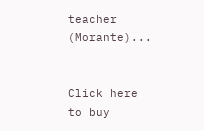teacher (Morante)...


Click here to buy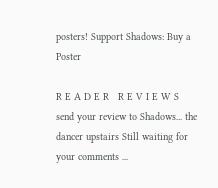posters! Support Shadows: Buy a Poster

R E A D E R   R E V I E W S
send your review to Shadows... the dancer upstairs Still waiting for your comments ...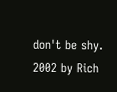don't be shy.
2002 by Rich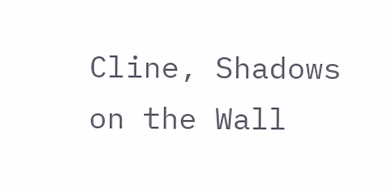Cline, Shadows on the Wall